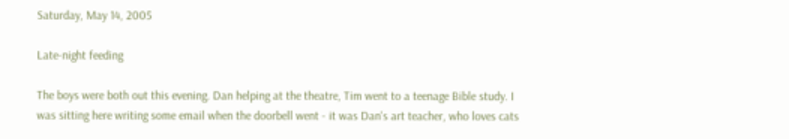Saturday, May 14, 2005

Late-night feeding

The boys were both out this evening. Dan helping at the theatre, Tim went to a teenage Bible study. I was sitting here writing some email when the doorbell went - it was Dan's art teacher, who loves cats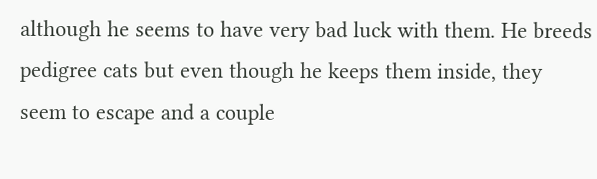although he seems to have very bad luck with them. He breeds pedigree cats but even though he keeps them inside, they seem to escape and a couple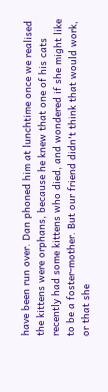have been run over. Dan phoned him at lunchtime once we realised the kittens were orphans, because he knew that one of his cats recently had some kittens who died, and wondered if she might like to be a foster-mother. But our friend didn't think that would work, or that she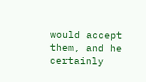would accept them, and he certainly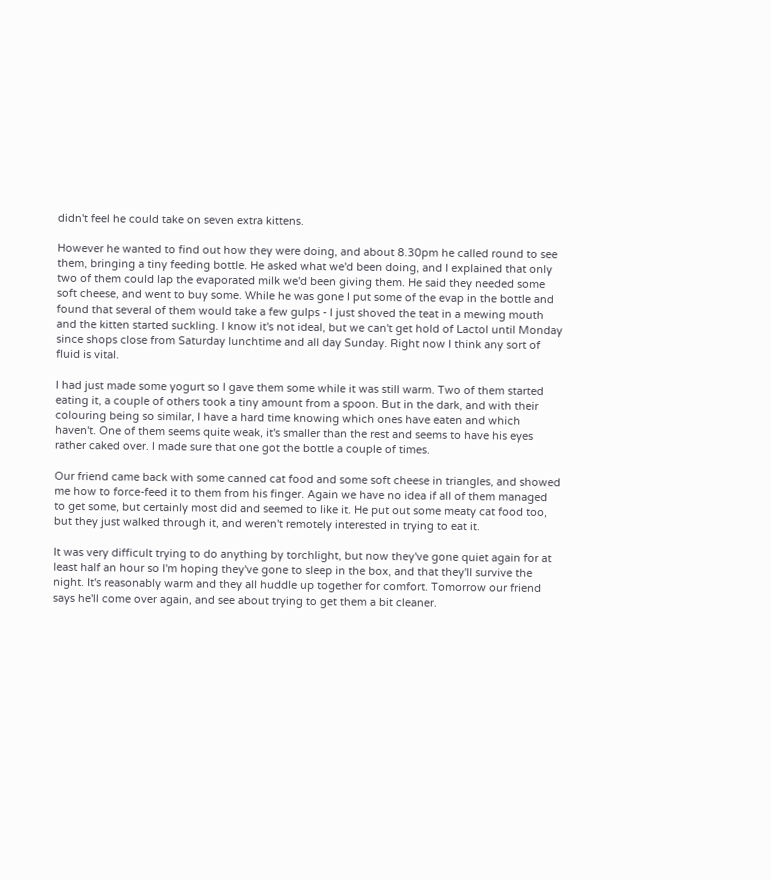didn't feel he could take on seven extra kittens.

However he wanted to find out how they were doing, and about 8.30pm he called round to see them, bringing a tiny feeding bottle. He asked what we'd been doing, and I explained that only two of them could lap the evaporated milk we'd been giving them. He said they needed some soft cheese, and went to buy some. While he was gone I put some of the evap in the bottle and found that several of them would take a few gulps - I just shoved the teat in a mewing mouth and the kitten started suckling. I know it's not ideal, but we can't get hold of Lactol until Monday since shops close from Saturday lunchtime and all day Sunday. Right now I think any sort of fluid is vital.

I had just made some yogurt so I gave them some while it was still warm. Two of them started eating it, a couple of others took a tiny amount from a spoon. But in the dark, and with their colouring being so similar, I have a hard time knowing which ones have eaten and which haven't. One of them seems quite weak, it's smaller than the rest and seems to have his eyes rather caked over. I made sure that one got the bottle a couple of times.

Our friend came back with some canned cat food and some soft cheese in triangles, and showed me how to force-feed it to them from his finger. Again we have no idea if all of them managed to get some, but certainly most did and seemed to like it. He put out some meaty cat food too, but they just walked through it, and weren't remotely interested in trying to eat it.

It was very difficult trying to do anything by torchlight, but now they've gone quiet again for at least half an hour so I'm hoping they've gone to sleep in the box, and that they'll survive the night. It's reasonably warm and they all huddle up together for comfort. Tomorrow our friend says he'll come over again, and see about trying to get them a bit cleaner.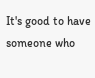It's good to have someone who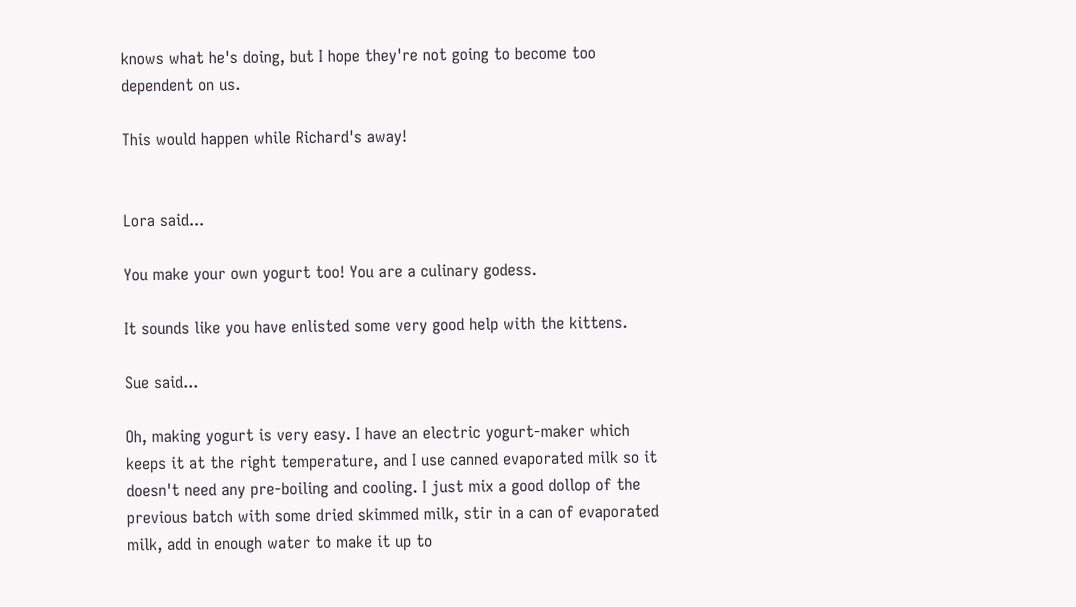knows what he's doing, but I hope they're not going to become too dependent on us.

This would happen while Richard's away!


Lora said...

You make your own yogurt too! You are a culinary godess.

It sounds like you have enlisted some very good help with the kittens.

Sue said...

Oh, making yogurt is very easy. I have an electric yogurt-maker which keeps it at the right temperature, and I use canned evaporated milk so it doesn't need any pre-boiling and cooling. I just mix a good dollop of the previous batch with some dried skimmed milk, stir in a can of evaporated milk, add in enough water to make it up to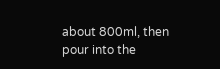about 800ml, then pour into the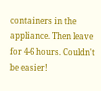containers in the appliance. Then leave for 4-6 hours. Couldn't be easier!